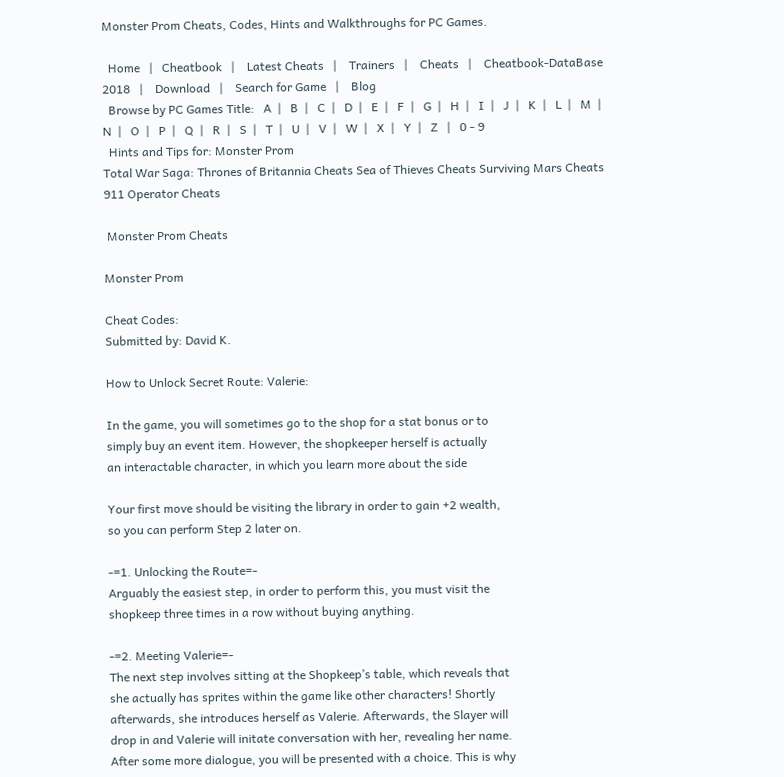Monster Prom Cheats, Codes, Hints and Walkthroughs for PC Games.

  Home   |   Cheatbook   |    Latest Cheats   |    Trainers   |    Cheats   |    Cheatbook-DataBase 2018   |    Download   |    Search for Game   |    Blog
  Browse by PC Games Title:   A  |   B  |   C  |   D  |   E  |   F  |   G  |   H  |   I  |   J  |   K  |   L  |   M  |   N  |   O  |   P  |   Q  |   R  |   S  |   T  |   U  |   V  |   W  |   X  |   Y  |   Z   |   0 - 9
  Hints and Tips for: Monster Prom
Total War Saga: Thrones of Britannia Cheats Sea of Thieves Cheats Surviving Mars Cheats 911 Operator Cheats

 Monster Prom Cheats

Monster Prom

Cheat Codes:
Submitted by: David K.

How to Unlock Secret Route: Valerie:

In the game, you will sometimes go to the shop for a stat bonus or to
simply buy an event item. However, the shopkeeper herself is actually
an interactable character, in which you learn more about the side

Your first move should be visiting the library in order to gain +2 wealth,
so you can perform Step 2 later on.

-=1. Unlocking the Route=-
Arguably the easiest step, in order to perform this, you must visit the
shopkeep three times in a row without buying anything.

-=2. Meeting Valerie=-
The next step involves sitting at the Shopkeep’s table, which reveals that
she actually has sprites within the game like other characters! Shortly
afterwards, she introduces herself as Valerie. Afterwards, the Slayer will
drop in and Valerie will initate conversation with her, revealing her name.
After some more dialogue, you will be presented with a choice. This is why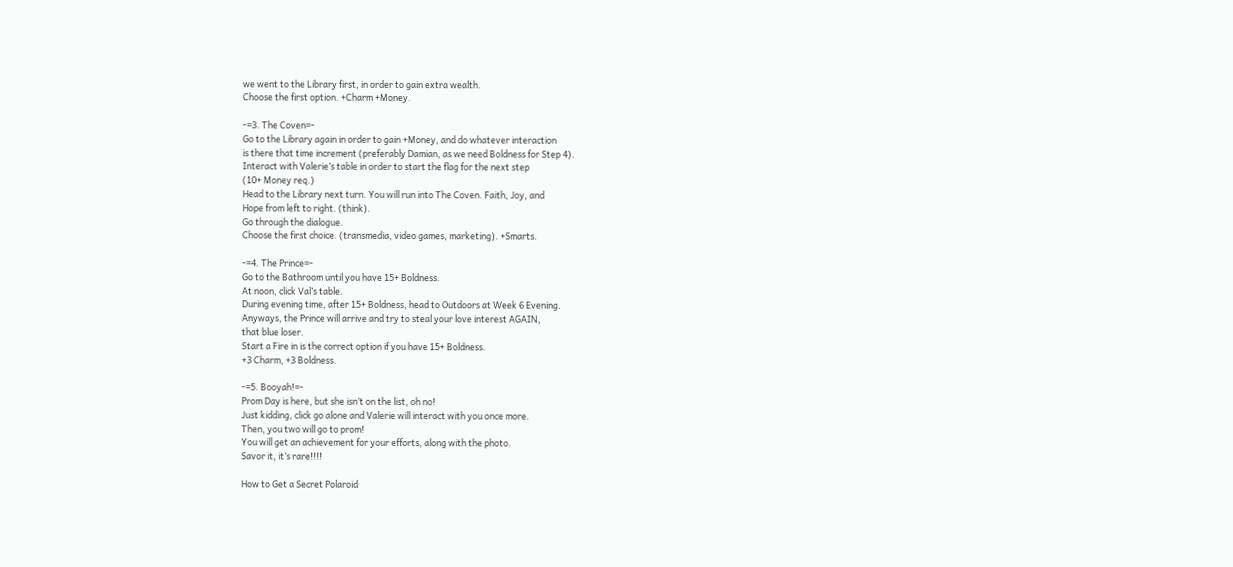we went to the Library first, in order to gain extra wealth.
Choose the first option. +Charm +Money.

-=3. The Coven=-
Go to the Library again in order to gain +Money, and do whatever interaction
is there that time increment (preferably Damian, as we need Boldness for Step 4).
Interact with Valerie’s table in order to start the flag for the next step
(10+ Money req.)
Head to the Library next turn. You will run into The Coven. Faith, Joy, and
Hope from left to right. (think).
Go through the dialogue.
Choose the first choice. (transmedia, video games, marketing). +Smarts.

-=4. The Prince=-
Go to the Bathroom until you have 15+ Boldness.
At noon, click Val’s table.
During evening time, after 15+ Boldness, head to Outdoors at Week 6 Evening.
Anyways, the Prince will arrive and try to steal your love interest AGAIN,
that blue loser.
Start a Fire in is the correct option if you have 15+ Boldness.
+3 Charm, +3 Boldness.

-=5. Booyah!=-
Prom Day is here, but she isn’t on the list, oh no!
Just kidding, click go alone and Valerie will interact with you once more.
Then, you two will go to prom!
You will get an achievement for your efforts, along with the photo.
Savor it, it’s rare!!!!

How to Get a Secret Polaroid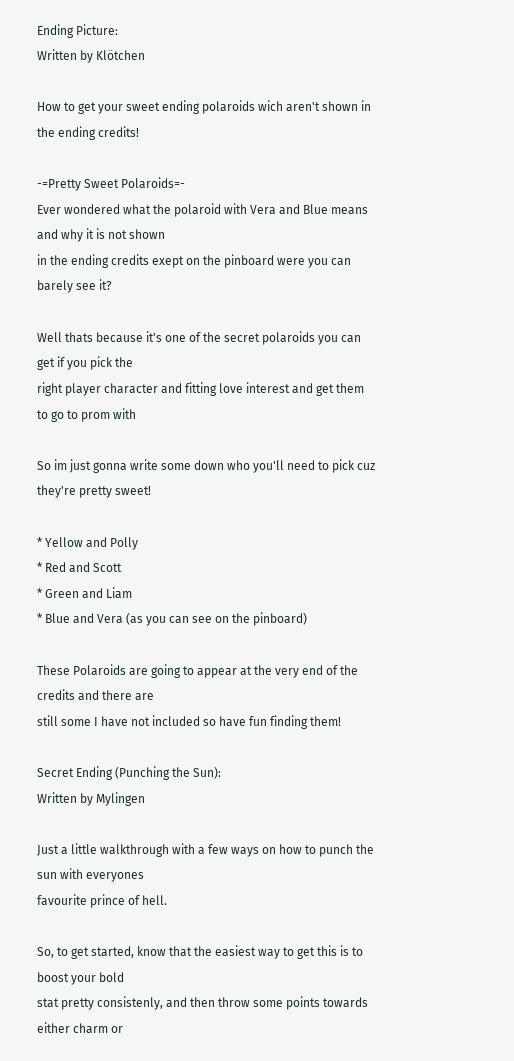Ending Picture:
Written by Klötchen

How to get your sweet ending polaroids wich aren't shown in the ending credits!

-=Pretty Sweet Polaroids=-
Ever wondered what the polaroid with Vera and Blue means and why it is not shown
in the ending credits exept on the pinboard were you can barely see it?

Well thats because it's one of the secret polaroids you can get if you pick the
right player character and fitting love interest and get them to go to prom with

So im just gonna write some down who you'll need to pick cuz they're pretty sweet!

* Yellow and Polly
* Red and Scott
* Green and Liam
* Blue and Vera (as you can see on the pinboard)

These Polaroids are going to appear at the very end of the credits and there are
still some I have not included so have fun finding them!

Secret Ending (Punching the Sun):
Written by Mylingen

Just a little walkthrough with a few ways on how to punch the sun with everyones
favourite prince of hell.

So, to get started, know that the easiest way to get this is to boost your bold
stat pretty consistenly, and then throw some points towards either charm or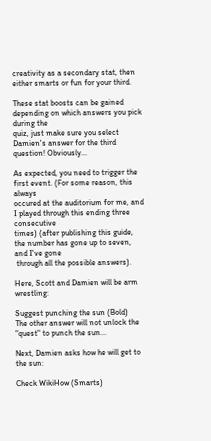creativity as a secondary stat, then either smarts or fun for your third.

These stat boosts can be gained depending on which answers you pick during the
quiz, just make sure you select Damien's answer for the third question! Obviously...

As expected, you need to trigger the first event. (For some reason, this always
occured at the auditorium for me, and I played through this ending three consecutive
times) (after publishing this guide, the number has gone up to seven, and I've gone
 through all the possible answers).

Here, Scott and Damien will be arm wrestling:

Suggest punching the sun (Bold)
The other answer will not unlock the "quest" to punch the sun...

Next, Damien asks how he will get to the sun:

Check WikiHow (Smarts)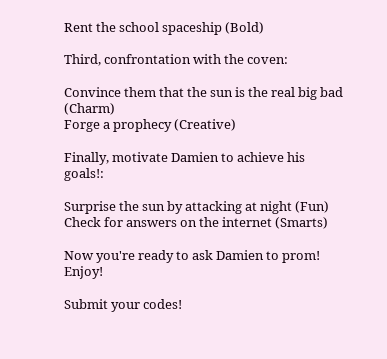Rent the school spaceship (Bold)

Third, confrontation with the coven:

Convince them that the sun is the real big bad (Charm)
Forge a prophecy (Creative)

Finally, motivate Damien to achieve his goals!:

Surprise the sun by attacking at night (Fun)
Check for answers on the internet (Smarts)

Now you're ready to ask Damien to prom! Enjoy!

Submit your codes!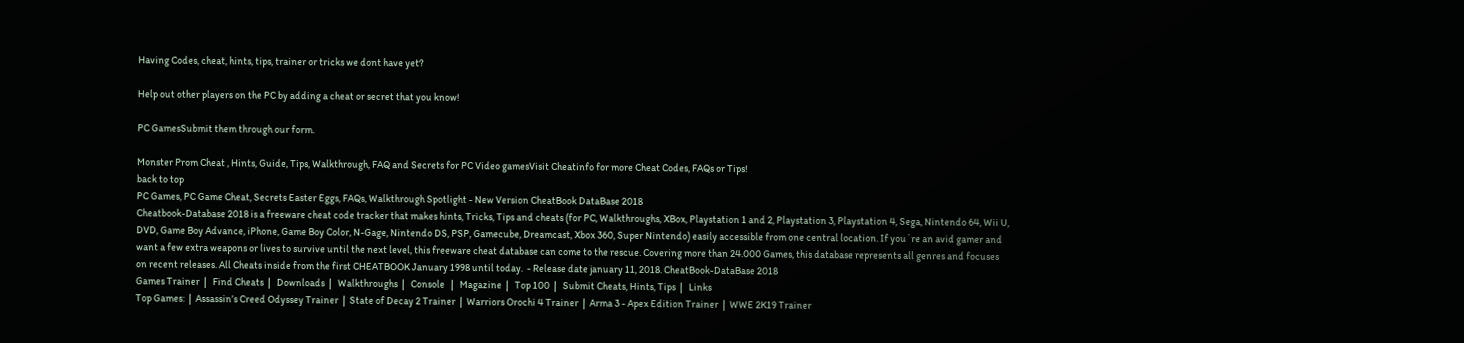Having Codes, cheat, hints, tips, trainer or tricks we dont have yet?

Help out other players on the PC by adding a cheat or secret that you know!

PC GamesSubmit them through our form.

Monster Prom Cheat , Hints, Guide, Tips, Walkthrough, FAQ and Secrets for PC Video gamesVisit Cheatinfo for more Cheat Codes, FAQs or Tips!
back to top
PC Games, PC Game Cheat, Secrets Easter Eggs, FAQs, Walkthrough Spotlight - New Version CheatBook DataBase 2018
Cheatbook-Database 2018 is a freeware cheat code tracker that makes hints, Tricks, Tips and cheats (for PC, Walkthroughs, XBox, Playstation 1 and 2, Playstation 3, Playstation 4, Sega, Nintendo 64, Wii U, DVD, Game Boy Advance, iPhone, Game Boy Color, N-Gage, Nintendo DS, PSP, Gamecube, Dreamcast, Xbox 360, Super Nintendo) easily accessible from one central location. If you´re an avid gamer and want a few extra weapons or lives to survive until the next level, this freeware cheat database can come to the rescue. Covering more than 24.000 Games, this database represents all genres and focuses on recent releases. All Cheats inside from the first CHEATBOOK January 1998 until today.  - Release date january 11, 2018. CheatBook-DataBase 2018
Games Trainer  |   Find Cheats  |   Downloads  |   Walkthroughs  |   Console   |   Magazine  |   Top 100  |   Submit Cheats, Hints, Tips  |   Links
Top Games:  |  Assassin’s Creed Odyssey Trainer  |  State of Decay 2 Trainer  |  Warriors Orochi 4 Trainer  |  Arma 3 - Apex Edition Trainer  |  WWE 2K19 Trainer